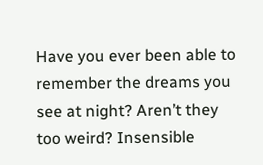Have you ever been able to remember the dreams you see at night? Aren’t they too weird? Insensible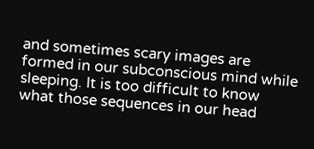and sometimes scary images are formed in our subconscious mind while sleeping. It is too difficult to know what those sequences in our head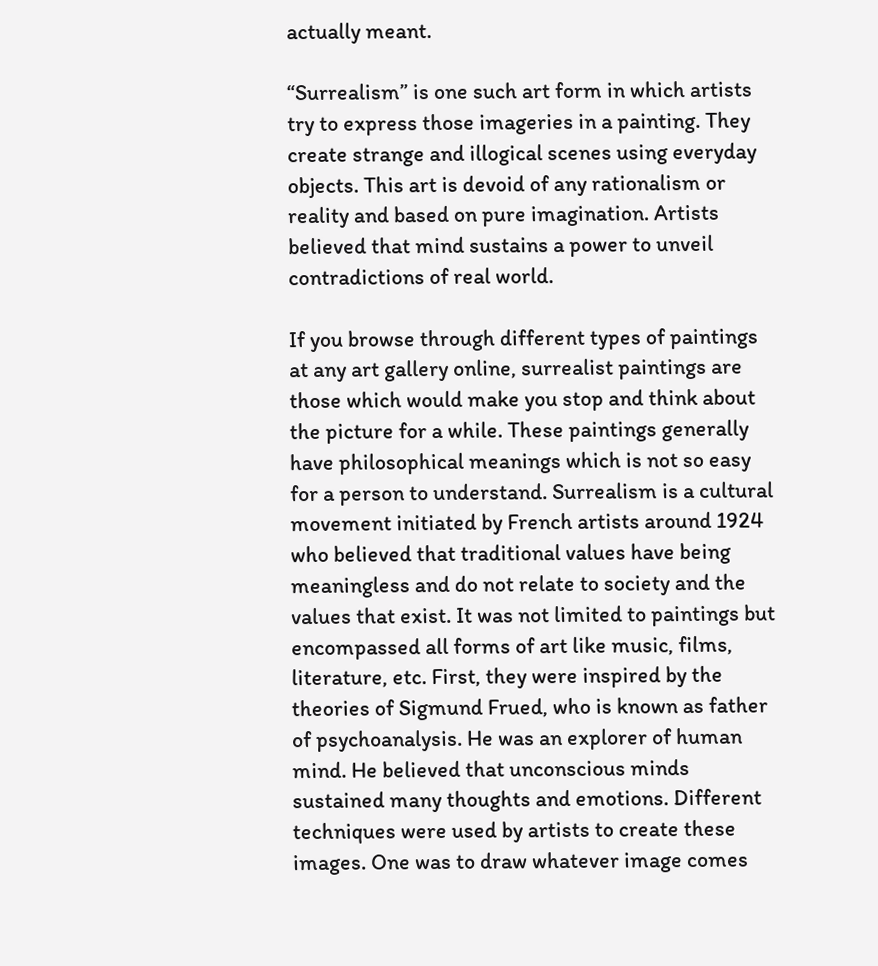actually meant.

“Surrealism” is one such art form in which artists try to express those imageries in a painting. They create strange and illogical scenes using everyday objects. This art is devoid of any rationalism or reality and based on pure imagination. Artists believed that mind sustains a power to unveil contradictions of real world.

If you browse through different types of paintings at any art gallery online, surrealist paintings are those which would make you stop and think about the picture for a while. These paintings generally have philosophical meanings which is not so easy for a person to understand. Surrealism is a cultural movement initiated by French artists around 1924 who believed that traditional values have being meaningless and do not relate to society and the values that exist. It was not limited to paintings but encompassed all forms of art like music, films, literature, etc. First, they were inspired by the theories of Sigmund Frued, who is known as father of psychoanalysis. He was an explorer of human mind. He believed that unconscious minds sustained many thoughts and emotions. Different techniques were used by artists to create these images. One was to draw whatever image comes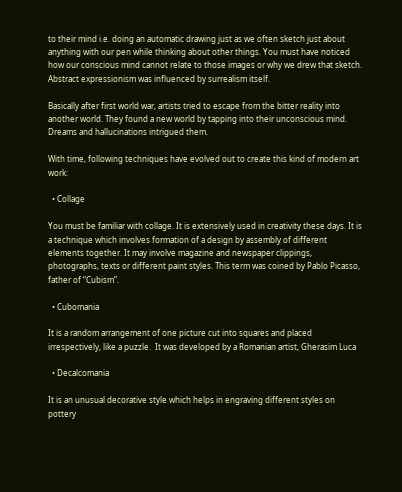to their mind i.e. doing an automatic drawing just as we often sketch just about anything with our pen while thinking about other things. You must have noticed how our conscious mind cannot relate to those images or why we drew that sketch. Abstract expressionism was influenced by surrealism itself.

Basically after first world war, artists tried to escape from the bitter reality into another world. They found a new world by tapping into their unconscious mind. Dreams and hallucinations intrigued them.

With time, following techniques have evolved out to create this kind of modern art work:

  • Collage

You must be familiar with collage. It is extensively used in creativity these days. It is a technique which involves formation of a design by assembly of different elements together. It may involve magazine and newspaper clippings, photographs, texts or different paint styles. This term was coined by Pablo Picasso, father of “Cubism”.

  • Cubomania

It is a random arrangement of one picture cut into squares and placed irrespectively, like a puzzle.  It was developed by a Romanian artist, Gherasim Luca

  • Decalcomania

It is an unusual decorative style which helps in engraving different styles on pottery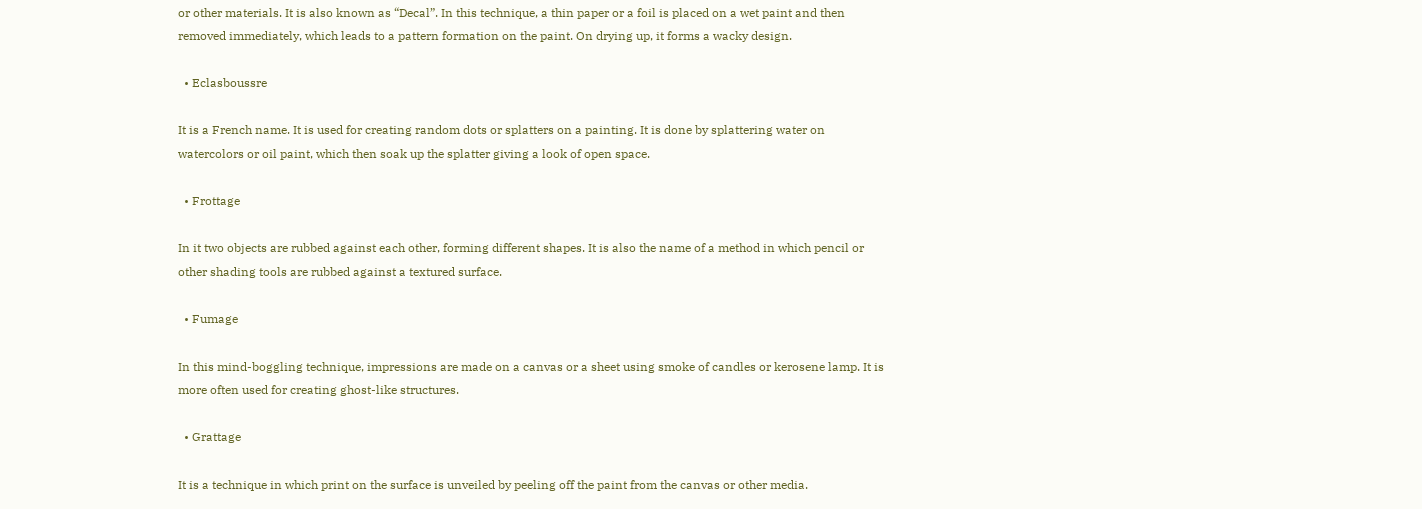or other materials. It is also known as “Decal”. In this technique, a thin paper or a foil is placed on a wet paint and then removed immediately, which leads to a pattern formation on the paint. On drying up, it forms a wacky design.

  • Eclasboussre

It is a French name. It is used for creating random dots or splatters on a painting. It is done by splattering water on watercolors or oil paint, which then soak up the splatter giving a look of open space.

  • Frottage

In it two objects are rubbed against each other, forming different shapes. It is also the name of a method in which pencil or other shading tools are rubbed against a textured surface.

  • Fumage

In this mind-boggling technique, impressions are made on a canvas or a sheet using smoke of candles or kerosene lamp. It is more often used for creating ghost-like structures.

  • Grattage

It is a technique in which print on the surface is unveiled by peeling off the paint from the canvas or other media.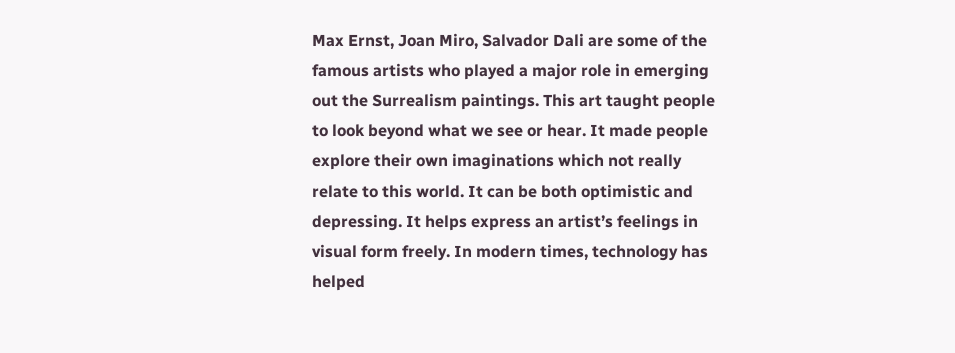Max Ernst, Joan Miro, Salvador Dali are some of the famous artists who played a major role in emerging out the Surrealism paintings. This art taught people to look beyond what we see or hear. It made people explore their own imaginations which not really relate to this world. It can be both optimistic and depressing. It helps express an artist’s feelings in visual form freely. In modern times, technology has helped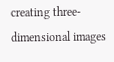creating three-dimensional images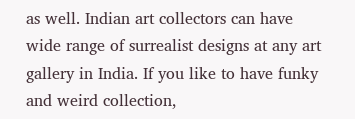as well. Indian art collectors can have wide range of surrealist designs at any art gallery in India. If you like to have funky and weird collection,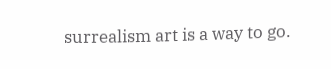surrealism art is a way to go.